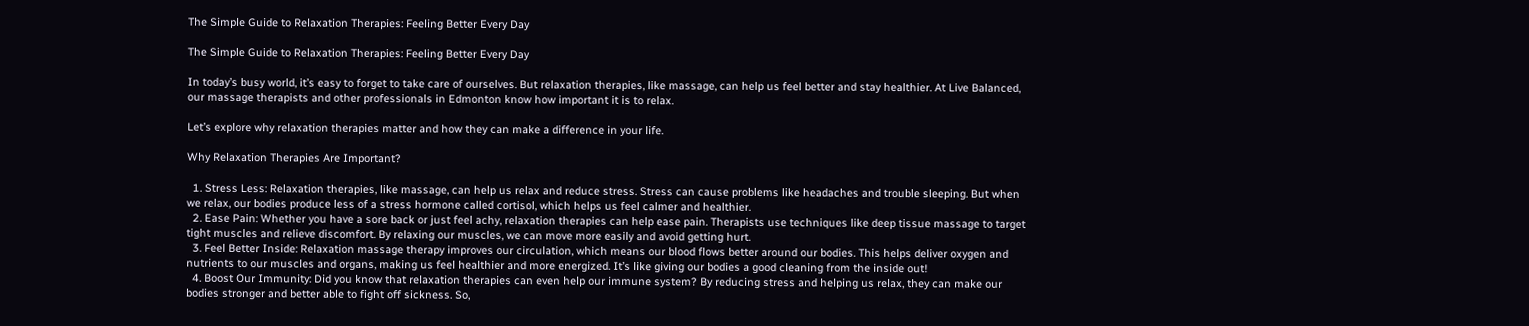The Simple Guide to Relaxation Therapies: Feeling Better Every Day

The Simple Guide to Relaxation Therapies: Feeling Better Every Day

In today’s busy world, it’s easy to forget to take care of ourselves. But relaxation therapies, like massage, can help us feel better and stay healthier. At Live Balanced, our massage therapists and other professionals in Edmonton know how important it is to relax.

Let’s explore why relaxation therapies matter and how they can make a difference in your life.

Why Relaxation Therapies Are Important?

  1. Stress Less: Relaxation therapies, like massage, can help us relax and reduce stress. Stress can cause problems like headaches and trouble sleeping. But when we relax, our bodies produce less of a stress hormone called cortisol, which helps us feel calmer and healthier.
  2. Ease Pain: Whether you have a sore back or just feel achy, relaxation therapies can help ease pain. Therapists use techniques like deep tissue massage to target tight muscles and relieve discomfort. By relaxing our muscles, we can move more easily and avoid getting hurt.
  3. Feel Better Inside: Relaxation massage therapy improves our circulation, which means our blood flows better around our bodies. This helps deliver oxygen and nutrients to our muscles and organs, making us feel healthier and more energized. It’s like giving our bodies a good cleaning from the inside out!
  4. Boost Our Immunity: Did you know that relaxation therapies can even help our immune system? By reducing stress and helping us relax, they can make our bodies stronger and better able to fight off sickness. So,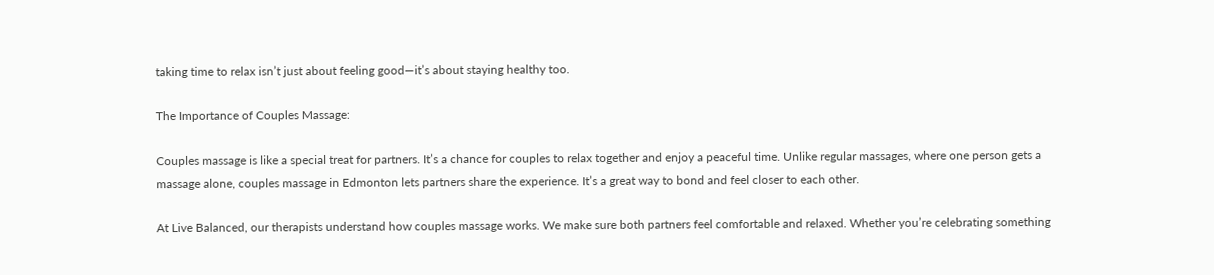taking time to relax isn’t just about feeling good—it’s about staying healthy too.

The Importance of Couples Massage:

Couples massage is like a special treat for partners. It’s a chance for couples to relax together and enjoy a peaceful time. Unlike regular massages, where one person gets a massage alone, couples massage in Edmonton lets partners share the experience. It’s a great way to bond and feel closer to each other.

At Live Balanced, our therapists understand how couples massage works. We make sure both partners feel comfortable and relaxed. Whether you’re celebrating something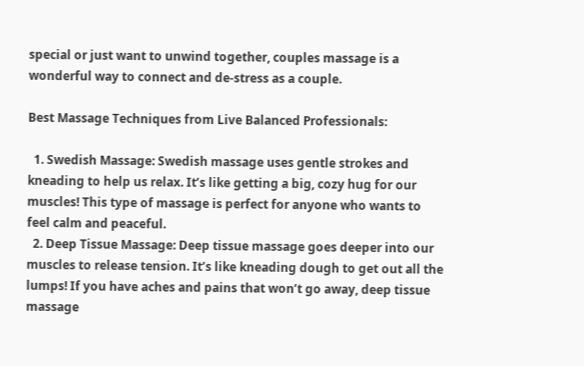special or just want to unwind together, couples massage is a wonderful way to connect and de-stress as a couple.

Best Massage Techniques from Live Balanced Professionals:

  1. Swedish Massage: Swedish massage uses gentle strokes and kneading to help us relax. It’s like getting a big, cozy hug for our muscles! This type of massage is perfect for anyone who wants to feel calm and peaceful.
  2. Deep Tissue Massage: Deep tissue massage goes deeper into our muscles to release tension. It’s like kneading dough to get out all the lumps! If you have aches and pains that won’t go away, deep tissue massage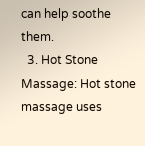can help soothe them.
  3. Hot Stone Massage: Hot stone massage uses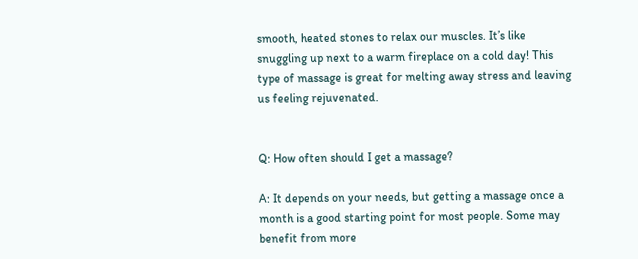smooth, heated stones to relax our muscles. It’s like snuggling up next to a warm fireplace on a cold day! This type of massage is great for melting away stress and leaving us feeling rejuvenated.


Q: How often should I get a massage?

A: It depends on your needs, but getting a massage once a month is a good starting point for most people. Some may benefit from more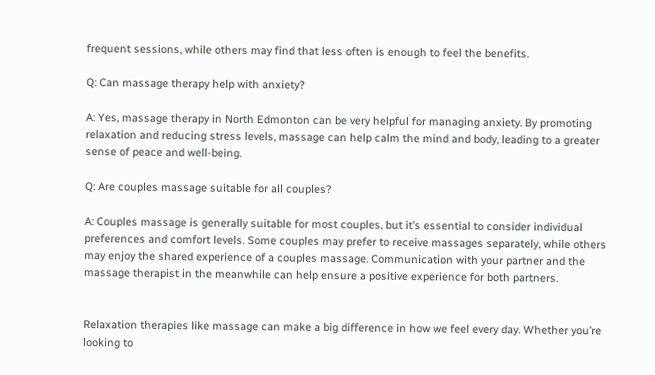frequent sessions, while others may find that less often is enough to feel the benefits.

Q: Can massage therapy help with anxiety?

A: Yes, massage therapy in North Edmonton can be very helpful for managing anxiety. By promoting relaxation and reducing stress levels, massage can help calm the mind and body, leading to a greater sense of peace and well-being.

Q: Are couples massage suitable for all couples?

A: Couples massage is generally suitable for most couples, but it’s essential to consider individual preferences and comfort levels. Some couples may prefer to receive massages separately, while others may enjoy the shared experience of a couples massage. Communication with your partner and the massage therapist in the meanwhile can help ensure a positive experience for both partners.


Relaxation therapies like massage can make a big difference in how we feel every day. Whether you’re looking to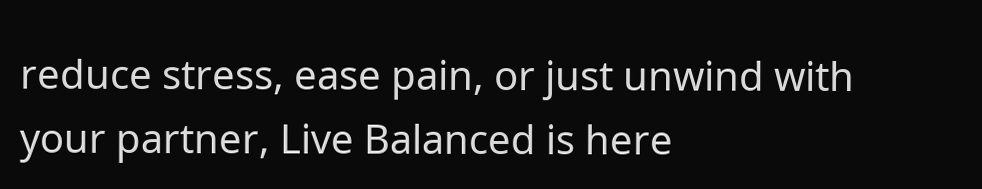reduce stress, ease pain, or just unwind with your partner, Live Balanced is here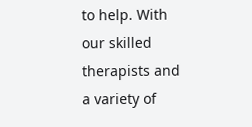to help. With our skilled therapists and a variety of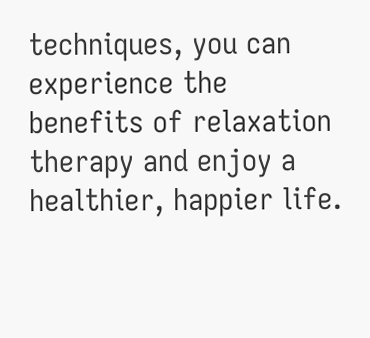techniques, you can experience the benefits of relaxation therapy and enjoy a healthier, happier life.